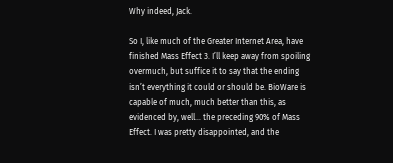Why indeed, Jack.

So I, like much of the Greater Internet Area, have finished Mass Effect 3. I’ll keep away from spoiling overmuch, but suffice it to say that the ending isn’t everything it could or should be. BioWare is capable of much, much better than this, as evidenced by, well… the preceding 90% of Mass Effect. I was pretty disappointed, and the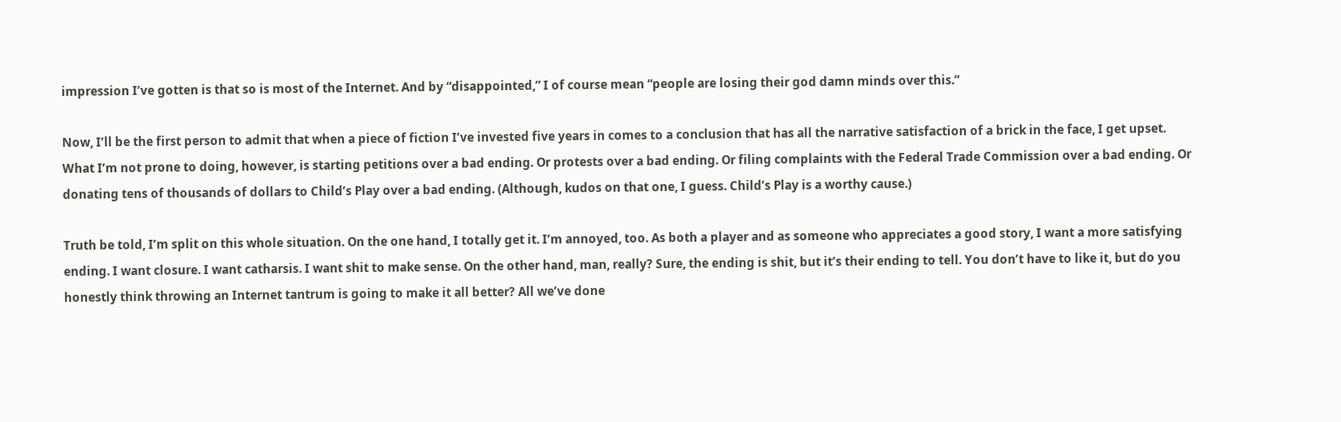impression I’ve gotten is that so is most of the Internet. And by “disappointed,” I of course mean “people are losing their god damn minds over this.”

Now, I’ll be the first person to admit that when a piece of fiction I’ve invested five years in comes to a conclusion that has all the narrative satisfaction of a brick in the face, I get upset. What I’m not prone to doing, however, is starting petitions over a bad ending. Or protests over a bad ending. Or filing complaints with the Federal Trade Commission over a bad ending. Or donating tens of thousands of dollars to Child’s Play over a bad ending. (Although, kudos on that one, I guess. Child’s Play is a worthy cause.)

Truth be told, I’m split on this whole situation. On the one hand, I totally get it. I’m annoyed, too. As both a player and as someone who appreciates a good story, I want a more satisfying ending. I want closure. I want catharsis. I want shit to make sense. On the other hand, man, really? Sure, the ending is shit, but it’s their ending to tell. You don’t have to like it, but do you honestly think throwing an Internet tantrum is going to make it all better? All we’ve done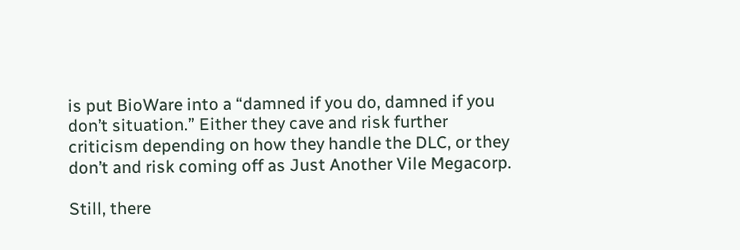is put BioWare into a “damned if you do, damned if you don’t situation.” Either they cave and risk further criticism depending on how they handle the DLC, or they don’t and risk coming off as Just Another Vile Megacorp.

Still, there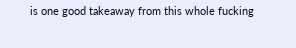is one good takeaway from this whole fucking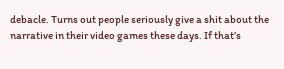debacle. Turns out people seriously give a shit about the narrative in their video games these days. If that’s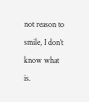not reason to smile, I don’t know what is.